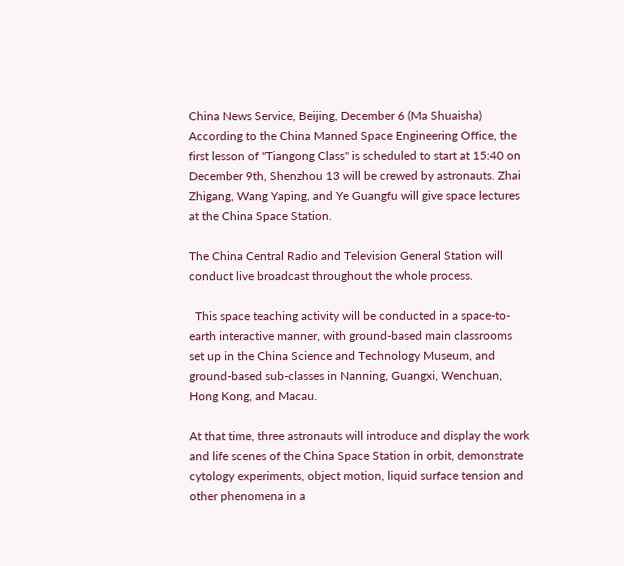China News Service, Beijing, December 6 (Ma Shuaisha) According to the China Manned Space Engineering Office, the first lesson of "Tiangong Class" is scheduled to start at 15:40 on December 9th, Shenzhou 13 will be crewed by astronauts. Zhai Zhigang, Wang Yaping, and Ye Guangfu will give space lectures at the China Space Station.

The China Central Radio and Television General Station will conduct live broadcast throughout the whole process.

  This space teaching activity will be conducted in a space-to-earth interactive manner, with ground-based main classrooms set up in the China Science and Technology Museum, and ground-based sub-classes in Nanning, Guangxi, Wenchuan, Hong Kong, and Macau.

At that time, three astronauts will introduce and display the work and life scenes of the China Space Station in orbit, demonstrate cytology experiments, object motion, liquid surface tension and other phenomena in a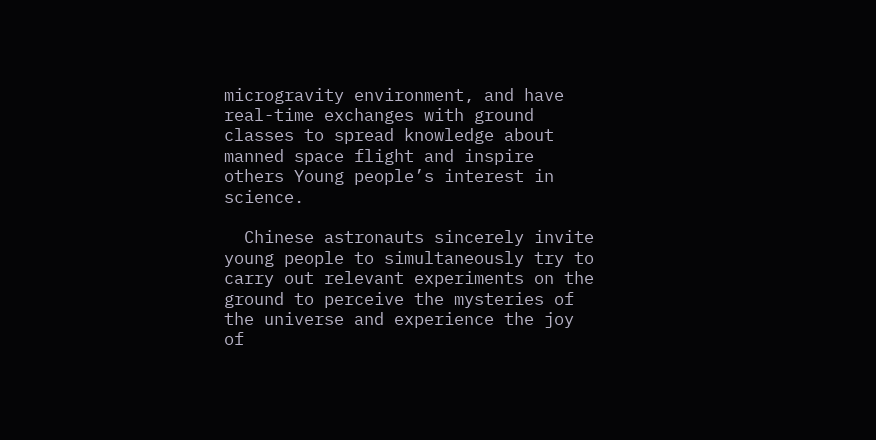microgravity environment, and have real-time exchanges with ground classes to spread knowledge about manned space flight and inspire others Young people’s interest in science.

  Chinese astronauts sincerely invite young people to simultaneously try to carry out relevant experiments on the ground to perceive the mysteries of the universe and experience the joy of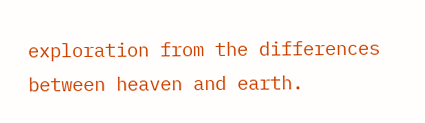exploration from the differences between heaven and earth.